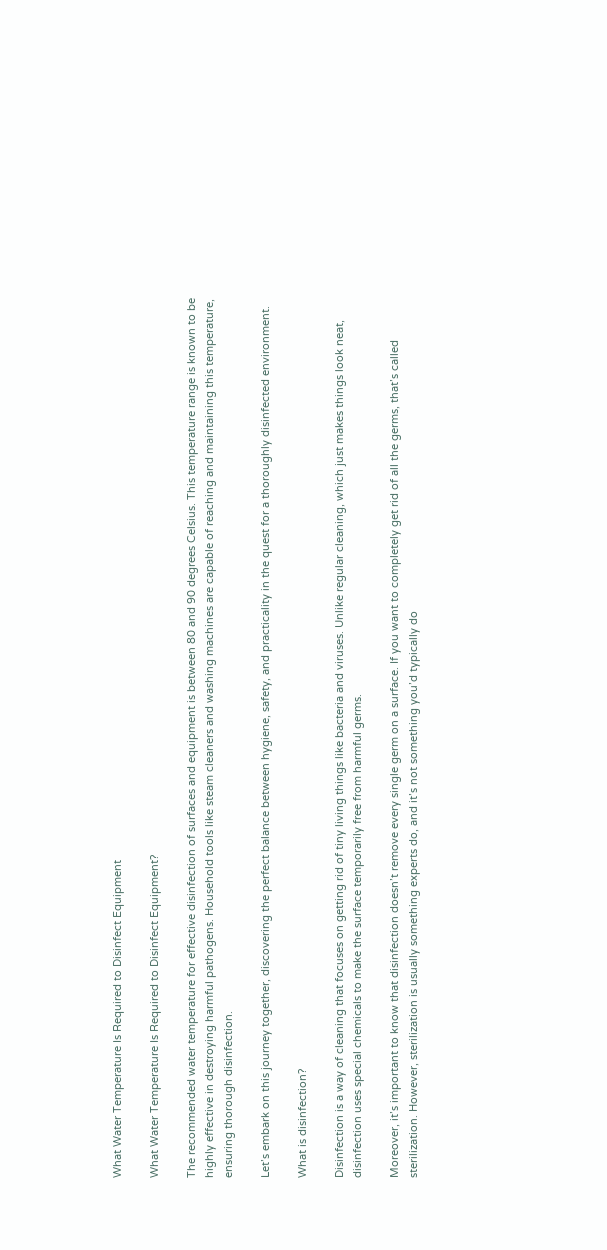What Water Temperature Is Required to Disinfect Equipment

What Water Temperature Is Required to Disinfect Equipment?

The recommended water temperature for effective disinfection of surfaces and equipment is between 80 and 90 degrees Celsius. This temperature range is known to be highly effective in destroying harmful pathogens. Household tools like steam cleaners and washing machines are capable of reaching and maintaining this temperature, ensuring thorough disinfection.

Let’s embark on this journey together, discovering the perfect balance between hygiene, safety, and practicality in the quest for a thoroughly disinfected environment.

What is disinfection?

Disinfection is a way of cleaning that focuses on getting rid of tiny living things like bacteria and viruses. Unlike regular cleaning, which just makes things look neat, disinfection uses special chemicals to make the surface temporarily free from harmful germs.

Moreover, it’s important to know that disinfection doesn’t remove every single germ on a surface. If you want to completely get rid of all the germs, that’s called sterilization. However, sterilization is usually something experts do, and it’s not something you’d typically do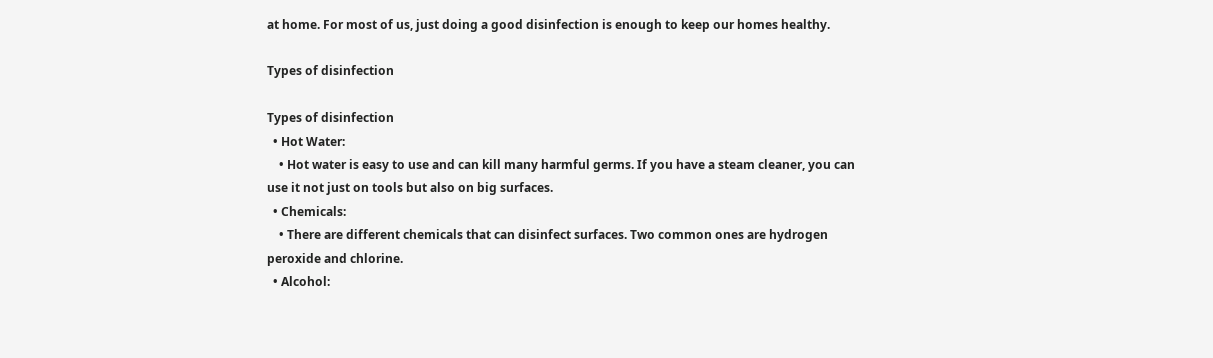at home. For most of us, just doing a good disinfection is enough to keep our homes healthy.

Types of disinfection

Types of disinfection
  • Hot Water:
    • Hot water is easy to use and can kill many harmful germs. If you have a steam cleaner, you can use it not just on tools but also on big surfaces.
  • Chemicals:
    • There are different chemicals that can disinfect surfaces. Two common ones are hydrogen peroxide and chlorine.
  • Alcohol: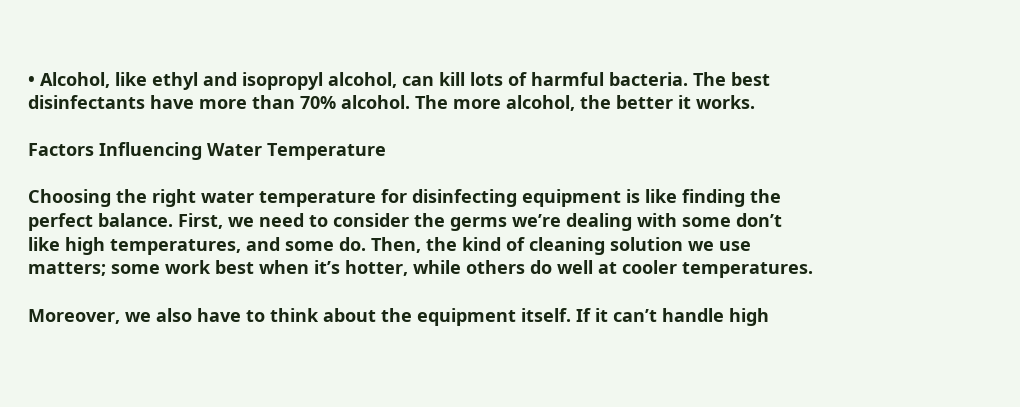• Alcohol, like ethyl and isopropyl alcohol, can kill lots of harmful bacteria. The best disinfectants have more than 70% alcohol. The more alcohol, the better it works.

Factors Influencing Water Temperature

Choosing the right water temperature for disinfecting equipment is like finding the perfect balance. First, we need to consider the germs we’re dealing with some don’t like high temperatures, and some do. Then, the kind of cleaning solution we use matters; some work best when it’s hotter, while others do well at cooler temperatures.

Moreover, we also have to think about the equipment itself. If it can’t handle high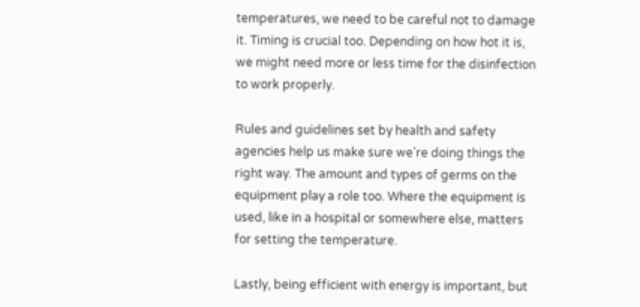temperatures, we need to be careful not to damage it. Timing is crucial too. Depending on how hot it is, we might need more or less time for the disinfection to work properly.

Rules and guidelines set by health and safety agencies help us make sure we’re doing things the right way. The amount and types of germs on the equipment play a role too. Where the equipment is used, like in a hospital or somewhere else, matters for setting the temperature.

Lastly, being efficient with energy is important, but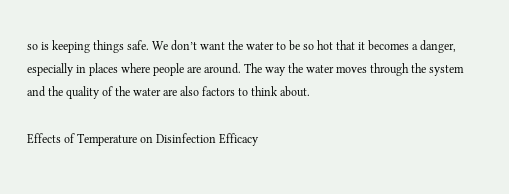so is keeping things safe. We don’t want the water to be so hot that it becomes a danger, especially in places where people are around. The way the water moves through the system and the quality of the water are also factors to think about.

Effects of Temperature on Disinfection Efficacy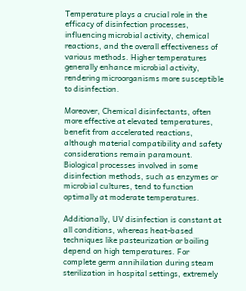Temperature plays a crucial role in the efficacy of disinfection processes, influencing microbial activity, chemical reactions, and the overall effectiveness of various methods. Higher temperatures generally enhance microbial activity, rendering microorganisms more susceptible to disinfection.

Moreover, Chemical disinfectants, often more effective at elevated temperatures, benefit from accelerated reactions, although material compatibility and safety considerations remain paramount. Biological processes involved in some disinfection methods, such as enzymes or microbial cultures, tend to function optimally at moderate temperatures.

Additionally, UV disinfection is constant at all conditions, whereas heat-based techniques like pasteurization or boiling depend on high temperatures. For complete germ annihilation during steam sterilization in hospital settings, extremely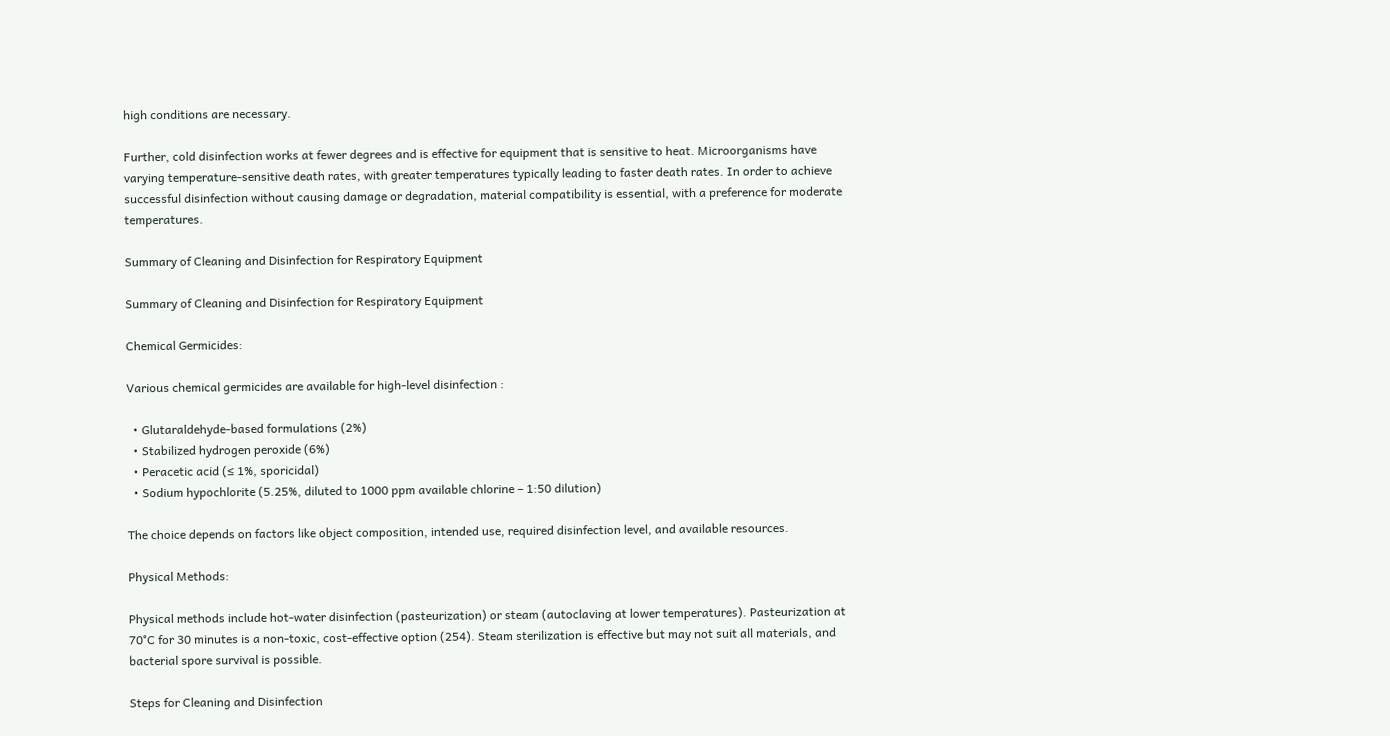high conditions are necessary.

Further, cold disinfection works at fewer degrees and is effective for equipment that is sensitive to heat. Microorganisms have varying temperature-sensitive death rates, with greater temperatures typically leading to faster death rates. In order to achieve successful disinfection without causing damage or degradation, material compatibility is essential, with a preference for moderate temperatures.

Summary of Cleaning and Disinfection for Respiratory Equipment

Summary of Cleaning and Disinfection for Respiratory Equipment

Chemical Germicides:

Various chemical germicides are available for high-level disinfection :

  • Glutaraldehyde-based formulations (2%)
  • Stabilized hydrogen peroxide (6%)
  • Peracetic acid (≤ 1%, sporicidal)
  • Sodium hypochlorite (5.25%, diluted to 1000 ppm available chlorine – 1:50 dilution)

The choice depends on factors like object composition, intended use, required disinfection level, and available resources.

Physical Methods:

Physical methods include hot-water disinfection (pasteurization) or steam (autoclaving at lower temperatures). Pasteurization at 70°C for 30 minutes is a non-toxic, cost-effective option (254). Steam sterilization is effective but may not suit all materials, and bacterial spore survival is possible.

Steps for Cleaning and Disinfection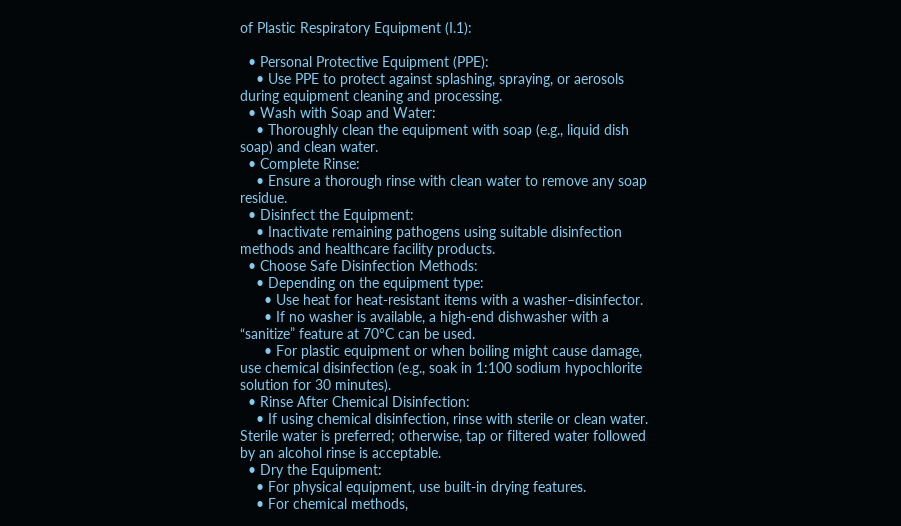of Plastic Respiratory Equipment (I.1):

  • Personal Protective Equipment (PPE):
    • Use PPE to protect against splashing, spraying, or aerosols during equipment cleaning and processing.
  • Wash with Soap and Water:
    • Thoroughly clean the equipment with soap (e.g., liquid dish soap) and clean water.
  • Complete Rinse:
    • Ensure a thorough rinse with clean water to remove any soap residue.
  • Disinfect the Equipment:
    • Inactivate remaining pathogens using suitable disinfection methods and healthcare facility products.
  • Choose Safe Disinfection Methods:
    • Depending on the equipment type:
      • Use heat for heat-resistant items with a washer–disinfector.
      • If no washer is available, a high-end dishwasher with a “sanitize” feature at 70°C can be used.
      • For plastic equipment or when boiling might cause damage, use chemical disinfection (e.g., soak in 1:100 sodium hypochlorite solution for 30 minutes).
  • Rinse After Chemical Disinfection:
    • If using chemical disinfection, rinse with sterile or clean water. Sterile water is preferred; otherwise, tap or filtered water followed by an alcohol rinse is acceptable.
  • Dry the Equipment:
    • For physical equipment, use built-in drying features.
    • For chemical methods,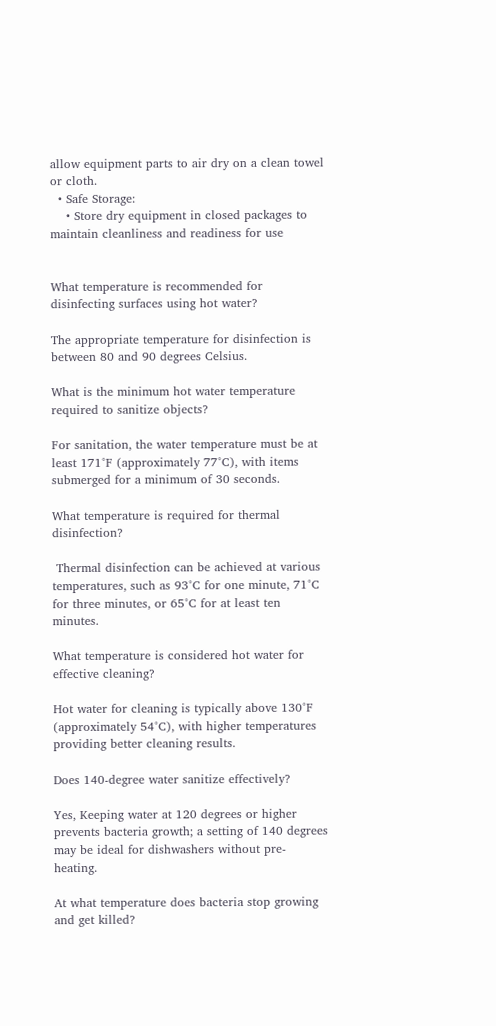allow equipment parts to air dry on a clean towel or cloth.
  • Safe Storage:
    • Store dry equipment in closed packages to maintain cleanliness and readiness for use


What temperature is recommended for disinfecting surfaces using hot water?

The appropriate temperature for disinfection is between 80 and 90 degrees Celsius.

What is the minimum hot water temperature required to sanitize objects?

For sanitation, the water temperature must be at least 171°F (approximately 77°C), with items submerged for a minimum of 30 seconds.

What temperature is required for thermal disinfection?

 Thermal disinfection can be achieved at various temperatures, such as 93°C for one minute, 71°C for three minutes, or 65°C for at least ten minutes.

What temperature is considered hot water for effective cleaning?

Hot water for cleaning is typically above 130°F (approximately 54°C), with higher temperatures providing better cleaning results.

Does 140-degree water sanitize effectively?

Yes, Keeping water at 120 degrees or higher prevents bacteria growth; a setting of 140 degrees may be ideal for dishwashers without pre-heating.

At what temperature does bacteria stop growing and get killed?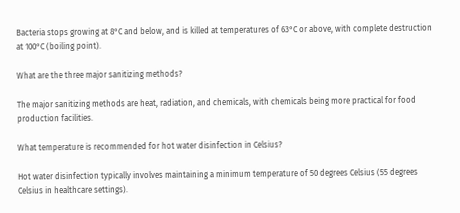Bacteria stops growing at 8°C and below, and is killed at temperatures of 63°C or above, with complete destruction at 100°C (boiling point).

What are the three major sanitizing methods?

The major sanitizing methods are heat, radiation, and chemicals, with chemicals being more practical for food production facilities.

What temperature is recommended for hot water disinfection in Celsius?

Hot water disinfection typically involves maintaining a minimum temperature of 50 degrees Celsius (55 degrees Celsius in healthcare settings).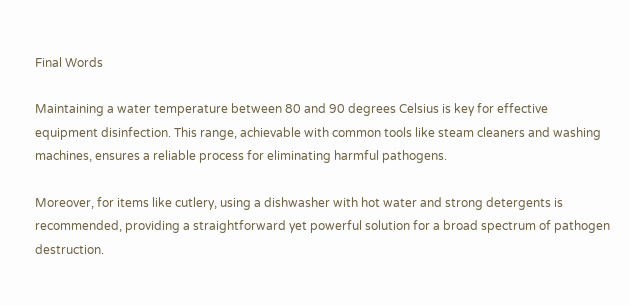Final Words

Maintaining a water temperature between 80 and 90 degrees Celsius is key for effective equipment disinfection. This range, achievable with common tools like steam cleaners and washing machines, ensures a reliable process for eliminating harmful pathogens.

Moreover, for items like cutlery, using a dishwasher with hot water and strong detergents is recommended, providing a straightforward yet powerful solution for a broad spectrum of pathogen destruction.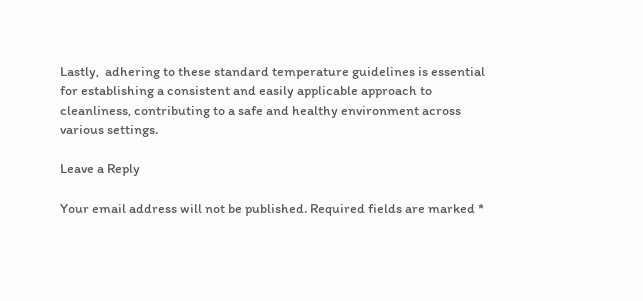Lastly,  adhering to these standard temperature guidelines is essential for establishing a consistent and easily applicable approach to cleanliness, contributing to a safe and healthy environment across various settings.

Leave a Reply

Your email address will not be published. Required fields are marked *